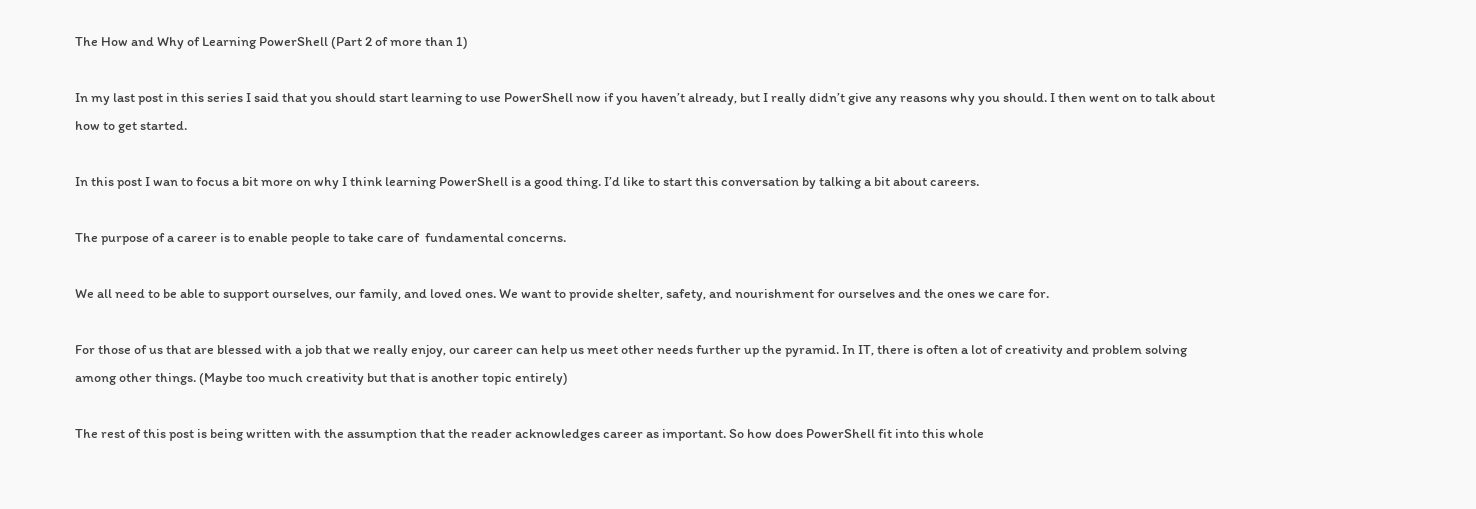The How and Why of Learning PowerShell (Part 2 of more than 1)

In my last post in this series I said that you should start learning to use PowerShell now if you haven’t already, but I really didn’t give any reasons why you should. I then went on to talk about how to get started.

In this post I wan to focus a bit more on why I think learning PowerShell is a good thing. I’d like to start this conversation by talking a bit about careers.

The purpose of a career is to enable people to take care of  fundamental concerns.

We all need to be able to support ourselves, our family, and loved ones. We want to provide shelter, safety, and nourishment for ourselves and the ones we care for.

For those of us that are blessed with a job that we really enjoy, our career can help us meet other needs further up the pyramid. In IT, there is often a lot of creativity and problem solving among other things. (Maybe too much creativity but that is another topic entirely)

The rest of this post is being written with the assumption that the reader acknowledges career as important. So how does PowerShell fit into this whole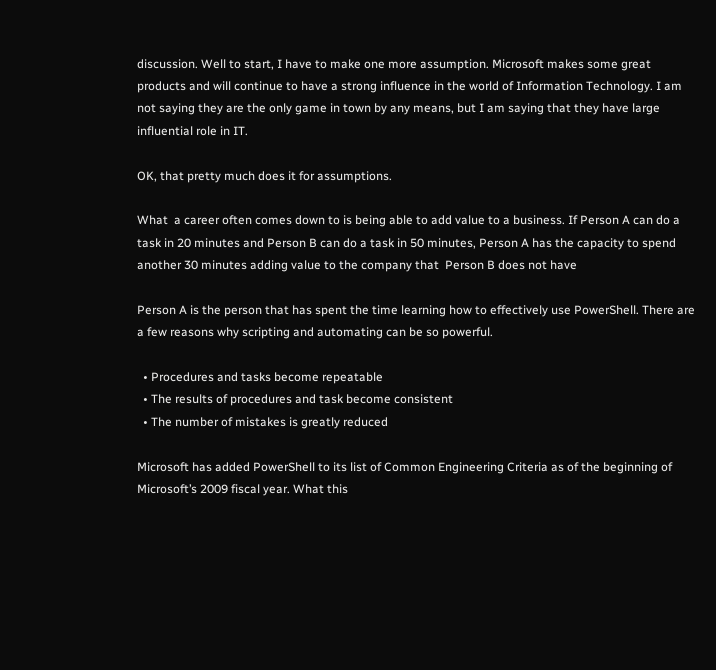discussion. Well to start, I have to make one more assumption. Microsoft makes some great products and will continue to have a strong influence in the world of Information Technology. I am not saying they are the only game in town by any means, but I am saying that they have large influential role in IT.

OK, that pretty much does it for assumptions.

What  a career often comes down to is being able to add value to a business. If Person A can do a task in 20 minutes and Person B can do a task in 50 minutes, Person A has the capacity to spend another 30 minutes adding value to the company that  Person B does not have

Person A is the person that has spent the time learning how to effectively use PowerShell. There are a few reasons why scripting and automating can be so powerful.

  • Procedures and tasks become repeatable
  • The results of procedures and task become consistent
  • The number of mistakes is greatly reduced

Microsoft has added PowerShell to its list of Common Engineering Criteria as of the beginning of Microsoft’s 2009 fiscal year. What this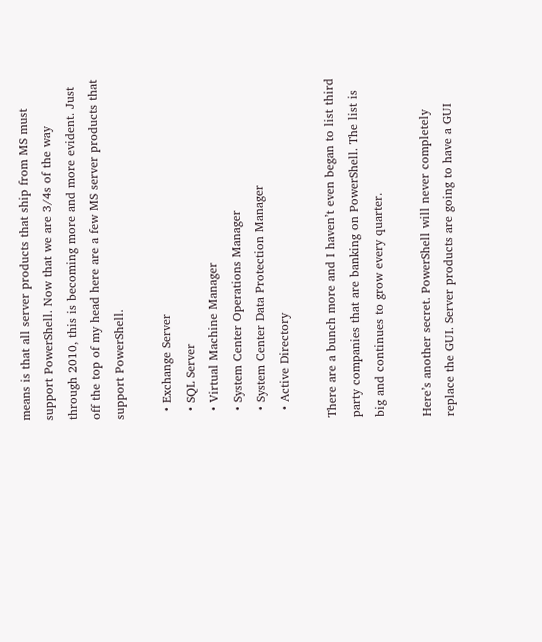means is that all server products that ship from MS must support PowerShell. Now that we are 3/4s of the way through 2010, this is becoming more and more evident. Just off the top of my head here are a few MS server products that support PowerShell.

  • Exchange Server
  • SQL Server
  • Virtual Machine Manager
  • System Center Operations Manager
  • System Center Data Protection Manager
  • Active Directory

There are a bunch more and I haven’t even began to list third party companies that are banking on PowerShell. The list is big and continues to grow every quarter.

Here’s another secret. PowerShell will never completely replace the GUI. Server products are going to have a GUI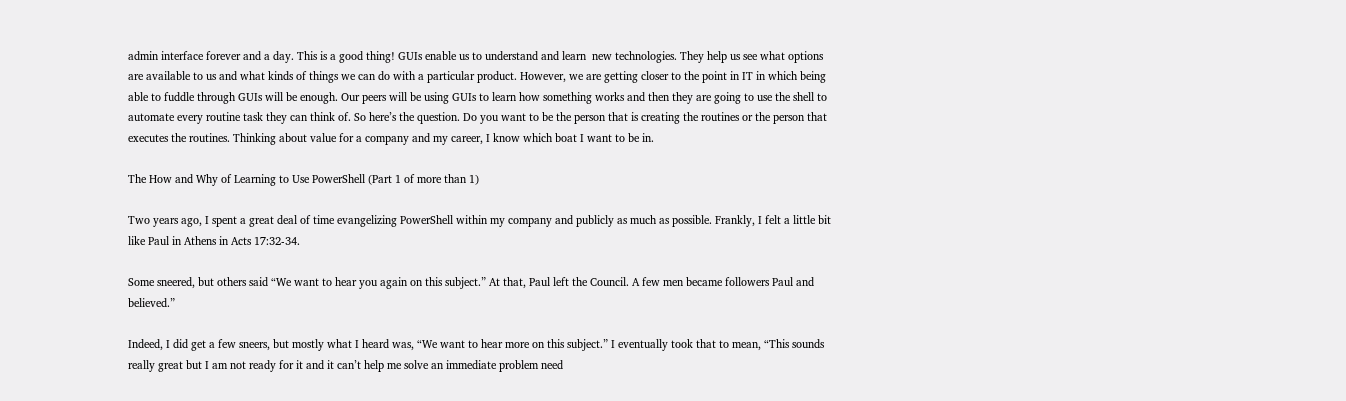admin interface forever and a day. This is a good thing! GUIs enable us to understand and learn  new technologies. They help us see what options are available to us and what kinds of things we can do with a particular product. However, we are getting closer to the point in IT in which being able to fuddle through GUIs will be enough. Our peers will be using GUIs to learn how something works and then they are going to use the shell to automate every routine task they can think of. So here’s the question. Do you want to be the person that is creating the routines or the person that executes the routines. Thinking about value for a company and my career, I know which boat I want to be in.

The How and Why of Learning to Use PowerShell (Part 1 of more than 1)

Two years ago, I spent a great deal of time evangelizing PowerShell within my company and publicly as much as possible. Frankly, I felt a little bit like Paul in Athens in Acts 17:32-34.

Some sneered, but others said “We want to hear you again on this subject.” At that, Paul left the Council. A few men became followers Paul and believed.”

Indeed, I did get a few sneers, but mostly what I heard was, “We want to hear more on this subject.” I eventually took that to mean, “This sounds really great but I am not ready for it and it can’t help me solve an immediate problem need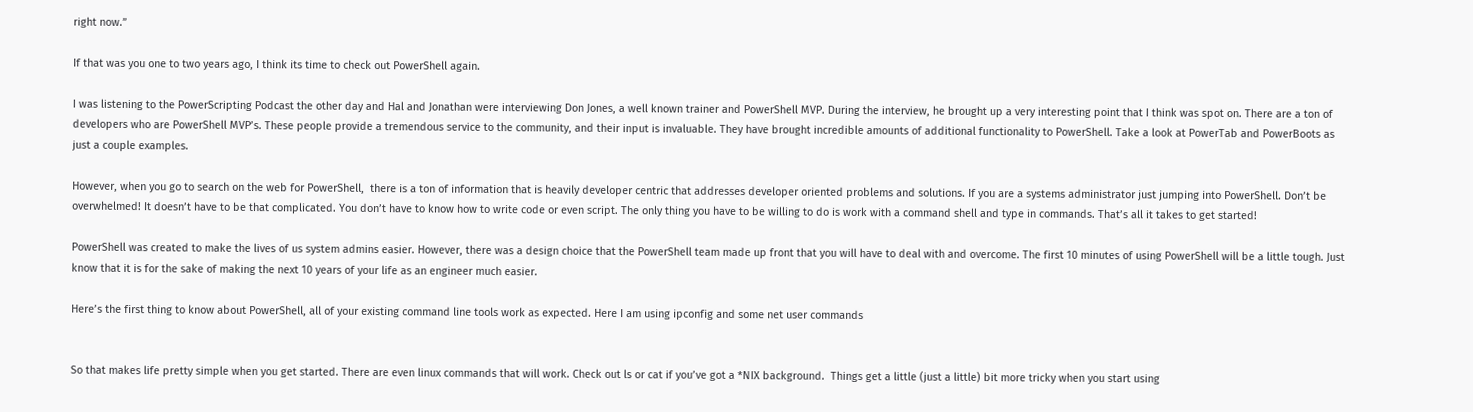right now.”

If that was you one to two years ago, I think its time to check out PowerShell again.

I was listening to the PowerScripting Podcast the other day and Hal and Jonathan were interviewing Don Jones, a well known trainer and PowerShell MVP. During the interview, he brought up a very interesting point that I think was spot on. There are a ton of developers who are PowerShell MVP’s. These people provide a tremendous service to the community, and their input is invaluable. They have brought incredible amounts of additional functionality to PowerShell. Take a look at PowerTab and PowerBoots as just a couple examples.

However, when you go to search on the web for PowerShell,  there is a ton of information that is heavily developer centric that addresses developer oriented problems and solutions. If you are a systems administrator just jumping into PowerShell. Don’t be overwhelmed! It doesn’t have to be that complicated. You don’t have to know how to write code or even script. The only thing you have to be willing to do is work with a command shell and type in commands. That’s all it takes to get started!

PowerShell was created to make the lives of us system admins easier. However, there was a design choice that the PowerShell team made up front that you will have to deal with and overcome. The first 10 minutes of using PowerShell will be a little tough. Just know that it is for the sake of making the next 10 years of your life as an engineer much easier.

Here’s the first thing to know about PowerShell, all of your existing command line tools work as expected. Here I am using ipconfig and some net user commands


So that makes life pretty simple when you get started. There are even linux commands that will work. Check out ls or cat if you’ve got a *NIX background.  Things get a little (just a little) bit more tricky when you start using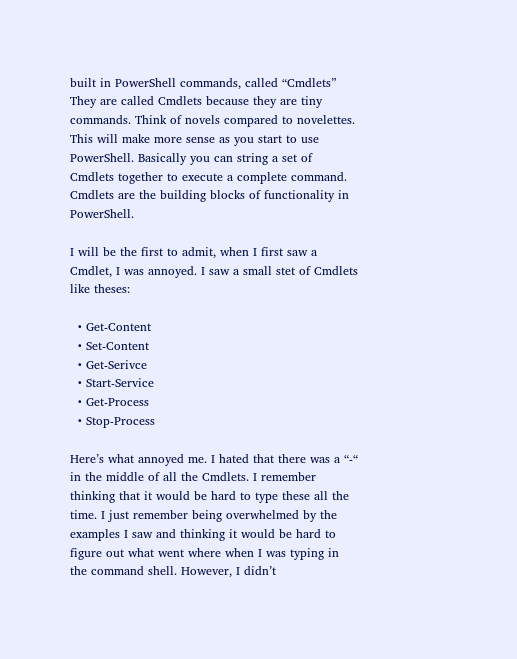built in PowerShell commands, called “Cmdlets” They are called Cmdlets because they are tiny commands. Think of novels compared to novelettes. This will make more sense as you start to use PowerShell. Basically you can string a set of Cmdlets together to execute a complete command. Cmdlets are the building blocks of functionality in PowerShell.

I will be the first to admit, when I first saw a Cmdlet, I was annoyed. I saw a small stet of Cmdlets like theses:

  • Get-Content
  • Set-Content
  • Get-Serivce
  • Start-Service
  • Get-Process
  • Stop-Process

Here’s what annoyed me. I hated that there was a “-“ in the middle of all the Cmdlets. I remember thinking that it would be hard to type these all the time. I just remember being overwhelmed by the examples I saw and thinking it would be hard to figure out what went where when I was typing in the command shell. However, I didn’t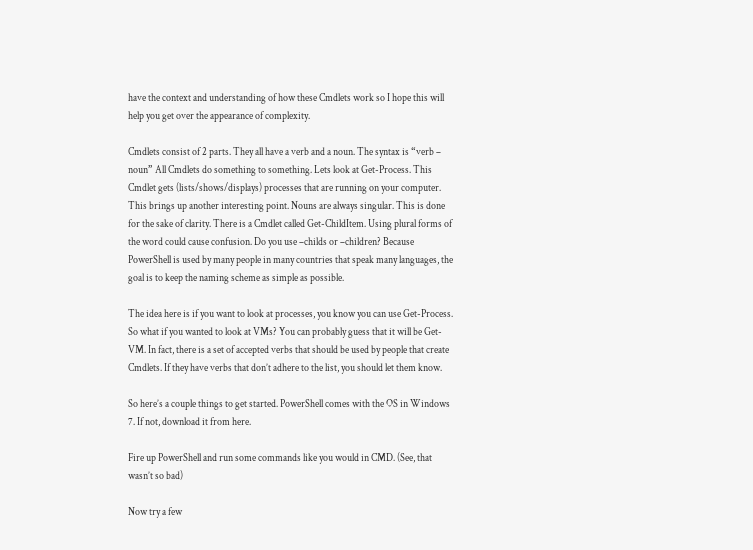have the context and understanding of how these Cmdlets work so I hope this will help you get over the appearance of complexity.

Cmdlets consist of 2 parts. They all have a verb and a noun. The syntax is “verb – noun” All Cmdlets do something to something. Lets look at Get-Process. This Cmdlet gets (lists/shows/displays) processes that are running on your computer. This brings up another interesting point. Nouns are always singular. This is done for the sake of clarity. There is a Cmdlet called Get-ChildItem. Using plural forms of the word could cause confusion. Do you use –childs or –children? Because PowerShell is used by many people in many countries that speak many languages, the goal is to keep the naming scheme as simple as possible.

The idea here is if you want to look at processes, you know you can use Get-Process. So what if you wanted to look at VMs? You can probably guess that it will be Get-VM. In fact, there is a set of accepted verbs that should be used by people that create Cmdlets. If they have verbs that don’t adhere to the list, you should let them know.

So here’s a couple things to get started. PowerShell comes with the OS in Windows 7. If not, download it from here.

Fire up PowerShell and run some commands like you would in CMD. (See, that wasn’t so bad)

Now try a few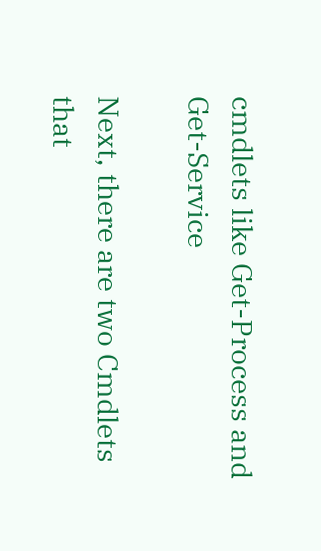cmdlets like Get-Process and Get-Service

Next, there are two Cmdlets that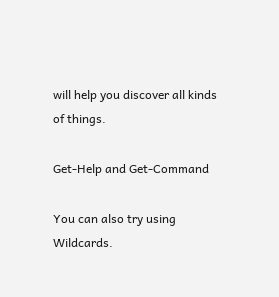will help you discover all kinds of things.

Get-Help and Get-Command

You can also try using Wildcards.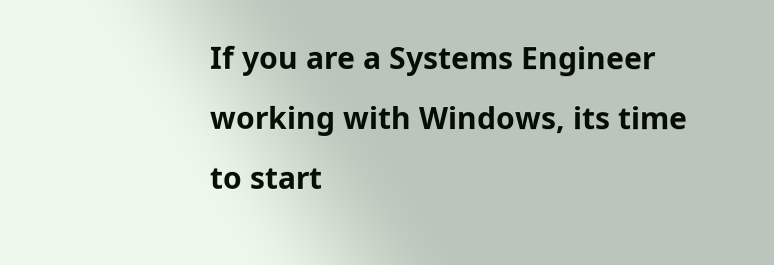If you are a Systems Engineer working with Windows, its time to start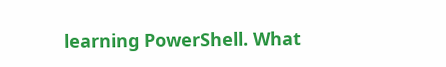learning PowerShell. What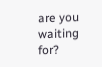are you waiting for?